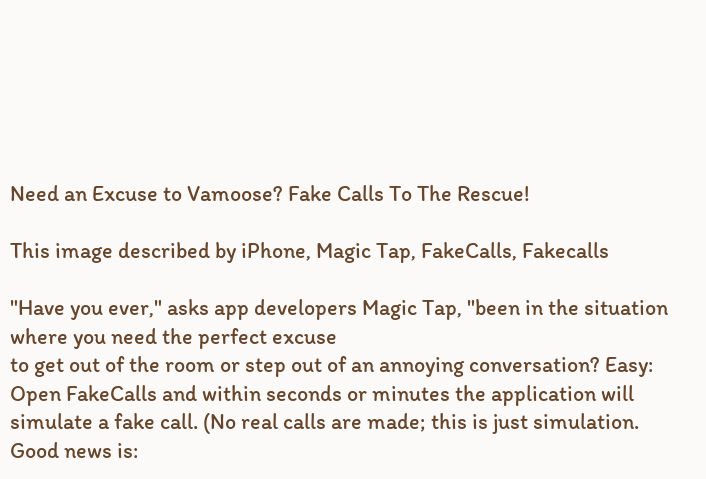Need an Excuse to Vamoose? Fake Calls To The Rescue!

This image described by iPhone, Magic Tap, FakeCalls, Fakecalls

"Have you ever," asks app developers Magic Tap, "been in the situation where you need the perfect excuse
to get out of the room or step out of an annoying conversation? Easy:
Open FakeCalls and within seconds or minutes the application will
simulate a fake call. (No real calls are made; this is just simulation.
Good news is: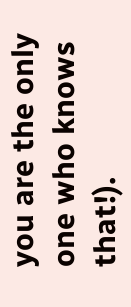you are the only one who knows that!).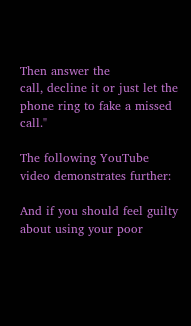Then answer the
call, decline it or just let the phone ring to fake a missed call."

The following YouTube video demonstrates further:

And if you should feel guilty about using your poor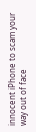innocent iPhone to scam your way out of face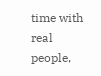time with real people,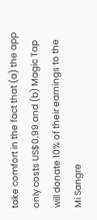take comfort in the fact that (a) the app only costs US$0.99 and (b) Magic Tap will donate 10% of their earnings to the Mi Sangre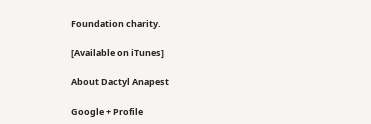Foundation charity.

[Available on iTunes]

About Dactyl Anapest

Google + Profile